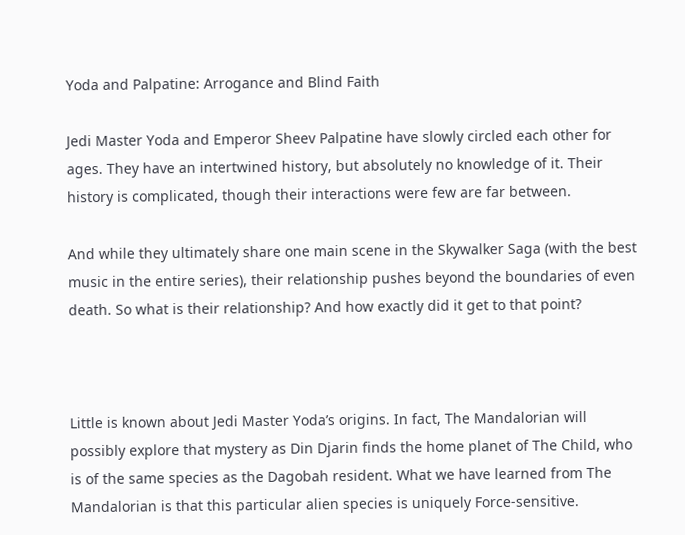Yoda and Palpatine: Arrogance and Blind Faith

Jedi Master Yoda and Emperor Sheev Palpatine have slowly circled each other for ages. They have an intertwined history, but absolutely no knowledge of it. Their history is complicated, though their interactions were few are far between.

And while they ultimately share one main scene in the Skywalker Saga (with the best music in the entire series), their relationship pushes beyond the boundaries of even death. So what is their relationship? And how exactly did it get to that point?



Little is known about Jedi Master Yoda’s origins. In fact, The Mandalorian will possibly explore that mystery as Din Djarin finds the home planet of The Child, who is of the same species as the Dagobah resident. What we have learned from The Mandalorian is that this particular alien species is uniquely Force-sensitive.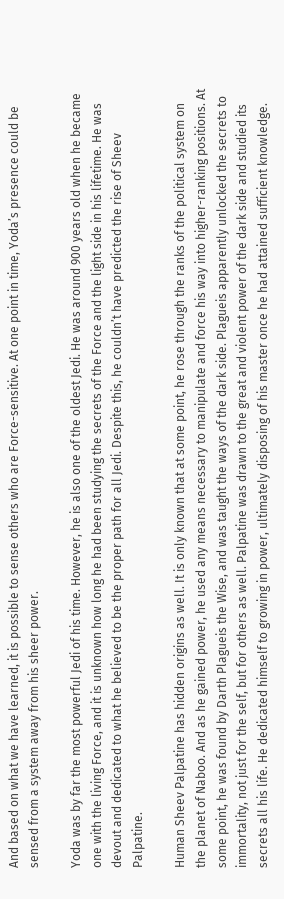And based on what we have learned, it is possible to sense others who are Force-sensitive. At one point in time, Yoda’s presence could be sensed from a system away from his sheer power.

Yoda was by far the most powerful Jedi of his time. However, he is also one of the oldest Jedi. He was around 900 years old when he became one with the living Force, and it is unknown how long he had been studying the secrets of the Force and the light side in his lifetime. He was devout and dedicated to what he believed to be the proper path for all Jedi. Despite this, he couldn’t have predicted the rise of Sheev Palpatine.

Human Sheev Palpatine has hidden origins as well. It is only known that at some point, he rose through the ranks of the political system on the planet of Naboo. And as he gained power, he used any means necessary to manipulate and force his way into higher-ranking positions. At some point, he was found by Darth Plagueis the Wise, and was taught the ways of the dark side. Plagueis apparently unlocked the secrets to immortality, not just for the self, but for others as well. Palpatine was drawn to the great and violent power of the dark side and studied its secrets all his life. He dedicated himself to growing in power, ultimately disposing of his master once he had attained sufficient knowledge.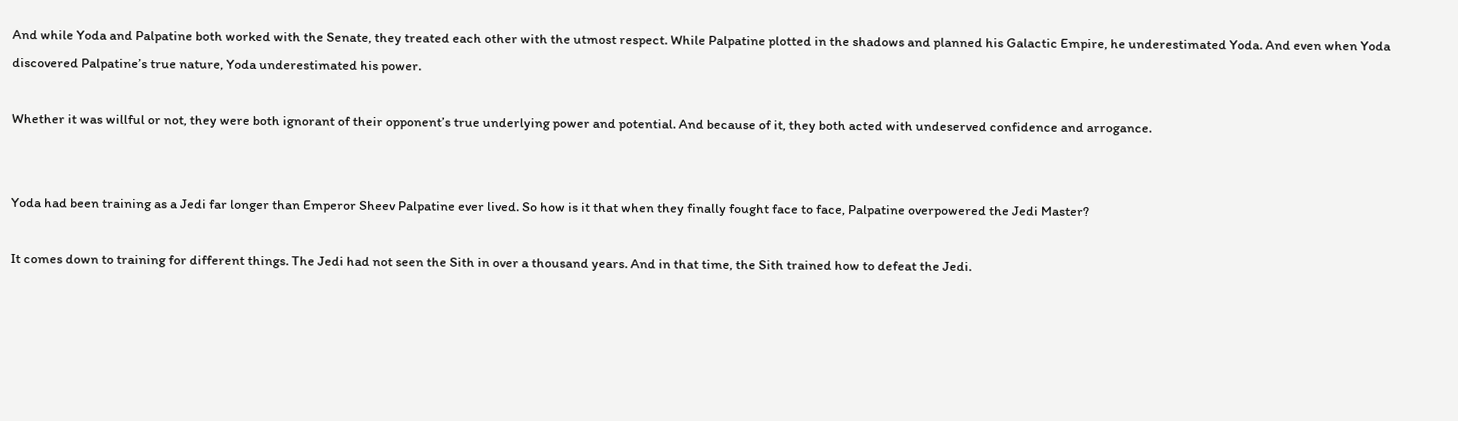And while Yoda and Palpatine both worked with the Senate, they treated each other with the utmost respect. While Palpatine plotted in the shadows and planned his Galactic Empire, he underestimated Yoda. And even when Yoda discovered Palpatine’s true nature, Yoda underestimated his power.

Whether it was willful or not, they were both ignorant of their opponent’s true underlying power and potential. And because of it, they both acted with undeserved confidence and arrogance.


Yoda had been training as a Jedi far longer than Emperor Sheev Palpatine ever lived. So how is it that when they finally fought face to face, Palpatine overpowered the Jedi Master?

It comes down to training for different things. The Jedi had not seen the Sith in over a thousand years. And in that time, the Sith trained how to defeat the Jedi.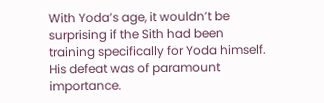With Yoda’s age, it wouldn’t be surprising if the Sith had been training specifically for Yoda himself. His defeat was of paramount importance.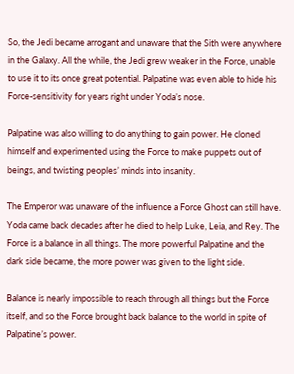So, the Jedi became arrogant and unaware that the Sith were anywhere in the Galaxy. All the while, the Jedi grew weaker in the Force, unable to use it to its once great potential. Palpatine was even able to hide his Force-sensitivity for years right under Yoda’s nose.

Palpatine was also willing to do anything to gain power. He cloned himself and experimented using the Force to make puppets out of beings, and twisting peoples’ minds into insanity.

The Emperor was unaware of the influence a Force Ghost can still have. Yoda came back decades after he died to help Luke, Leia, and Rey. The Force is a balance in all things. The more powerful Palpatine and the dark side became, the more power was given to the light side.

Balance is nearly impossible to reach through all things but the Force itself, and so the Force brought back balance to the world in spite of Palpatine’s power.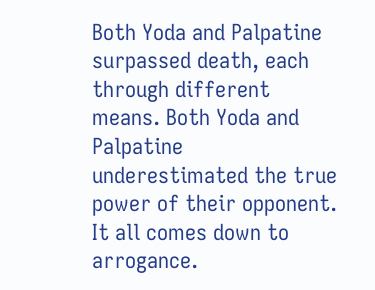Both Yoda and Palpatine surpassed death, each through different means. Both Yoda and Palpatine underestimated the true power of their opponent. It all comes down to arrogance.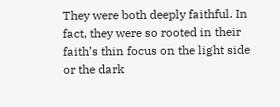They were both deeply faithful. In fact, they were so rooted in their faith’s thin focus on the light side or the dark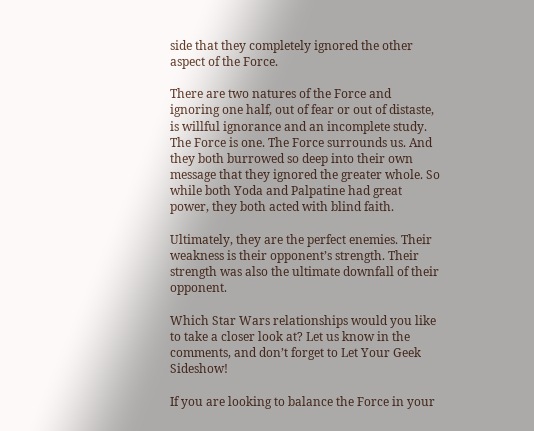side that they completely ignored the other aspect of the Force.

There are two natures of the Force and ignoring one half, out of fear or out of distaste, is willful ignorance and an incomplete study. The Force is one. The Force surrounds us. And they both burrowed so deep into their own message that they ignored the greater whole. So while both Yoda and Palpatine had great power, they both acted with blind faith.

Ultimately, they are the perfect enemies. Their weakness is their opponent’s strength. Their strength was also the ultimate downfall of their opponent.

Which Star Wars relationships would you like to take a closer look at? Let us know in the comments, and don’t forget to Let Your Geek Sideshow!

If you are looking to balance the Force in your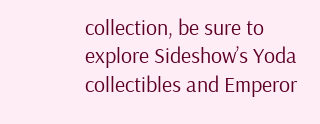collection, be sure to explore Sideshow’s Yoda collectibles and Emperor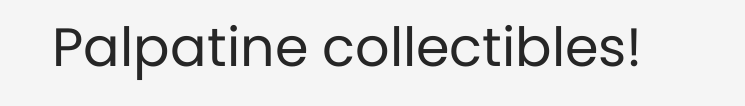Palpatine collectibles!